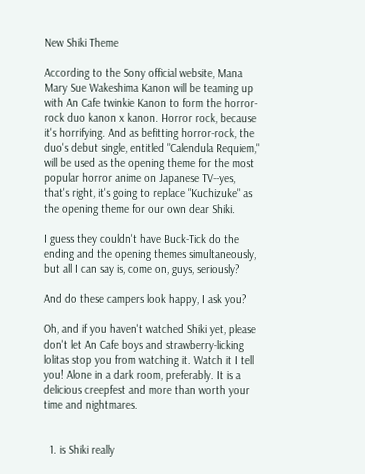New Shiki Theme

According to the Sony official website, Mana Mary Sue Wakeshima Kanon will be teaming up with An Cafe twinkie Kanon to form the horror-rock duo kanon x kanon. Horror rock, because it's horrifying. And as befitting horror-rock, the duo's debut single, entitled "Calendula Requiem," will be used as the opening theme for the most popular horror anime on Japanese TV--yes, that's right, it's going to replace "Kuchizuke" as the opening theme for our own dear Shiki.

I guess they couldn't have Buck-Tick do the ending and the opening themes simultaneously, but all I can say is, come on, guys, seriously?

And do these campers look happy, I ask you?

Oh, and if you haven't watched Shiki yet, please don't let An Cafe boys and strawberry-licking lolitas stop you from watching it. Watch it I tell you! Alone in a dark room, preferably. It is a delicious creepfest and more than worth your time and nightmares.


  1. is Shiki really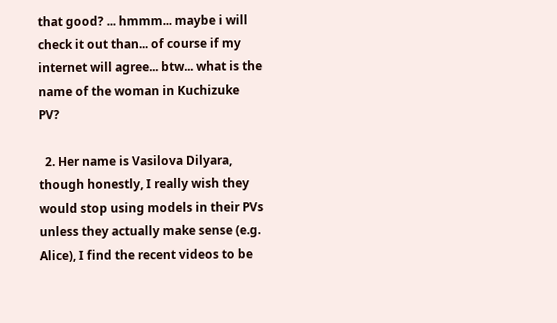that good? ... hmmm... maybe i will check it out than... of course if my internet will agree... btw... what is the name of the woman in Kuchizuke PV?

  2. Her name is Vasilova Dilyara, though honestly, I really wish they would stop using models in their PVs unless they actually make sense (e.g. Alice), I find the recent videos to be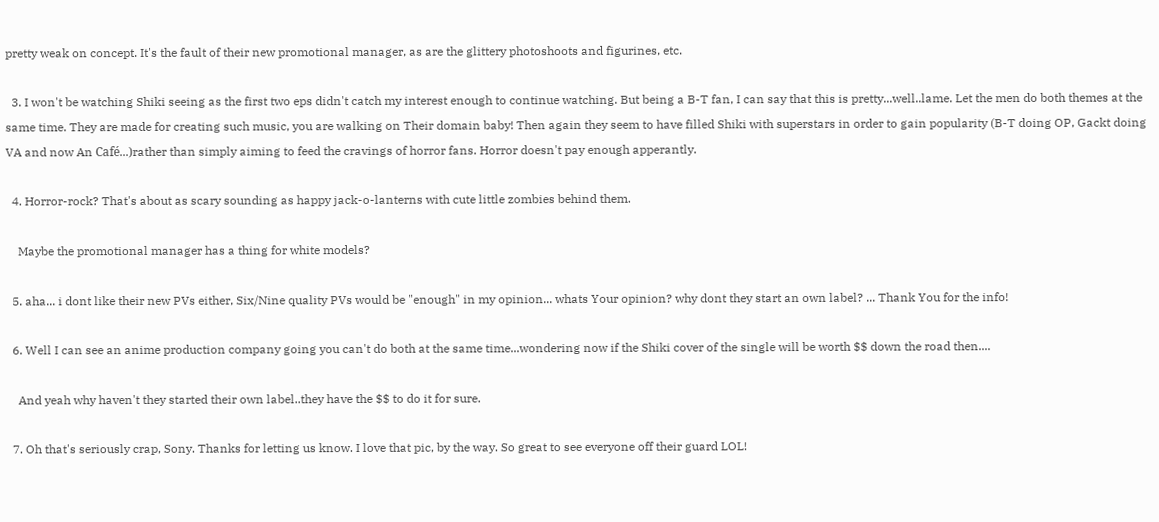pretty weak on concept. It's the fault of their new promotional manager, as are the glittery photoshoots and figurines, etc.

  3. I won't be watching Shiki seeing as the first two eps didn't catch my interest enough to continue watching. But being a B-T fan, I can say that this is pretty...well..lame. Let the men do both themes at the same time. They are made for creating such music, you are walking on Their domain baby! Then again they seem to have filled Shiki with superstars in order to gain popularity (B-T doing OP, Gackt doing VA and now An Café...)rather than simply aiming to feed the cravings of horror fans. Horror doesn't pay enough apperantly.

  4. Horror-rock? That's about as scary sounding as happy jack-o-lanterns with cute little zombies behind them.

    Maybe the promotional manager has a thing for white models?

  5. aha... i dont like their new PVs either, Six/Nine quality PVs would be "enough" in my opinion... whats Your opinion? why dont they start an own label? ... Thank You for the info!

  6. Well I can see an anime production company going you can't do both at the same time...wondering now if the Shiki cover of the single will be worth $$ down the road then....

    And yeah why haven't they started their own label..they have the $$ to do it for sure.

  7. Oh that's seriously crap, Sony. Thanks for letting us know. I love that pic, by the way. So great to see everyone off their guard LOL!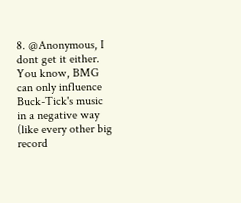8. @Anonymous, I dont get it either. You know, BMG can only influence Buck-Tick's music in a negative way (like every other big record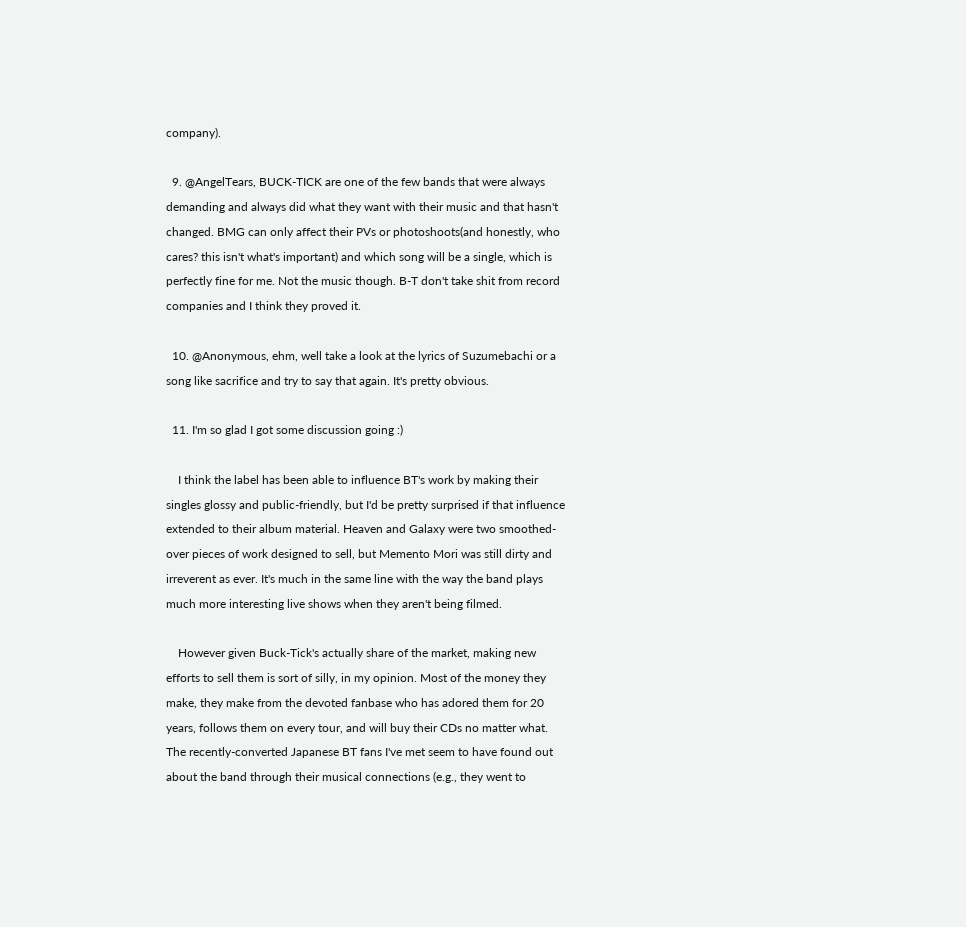company).

  9. @AngelTears, BUCK-TICK are one of the few bands that were always demanding and always did what they want with their music and that hasn't changed. BMG can only affect their PVs or photoshoots(and honestly, who cares? this isn't what's important) and which song will be a single, which is perfectly fine for me. Not the music though. B-T don't take shit from record companies and I think they proved it.

  10. @Anonymous, ehm, well take a look at the lyrics of Suzumebachi or a song like sacrifice and try to say that again. It's pretty obvious.

  11. I'm so glad I got some discussion going :)

    I think the label has been able to influence BT's work by making their singles glossy and public-friendly, but I'd be pretty surprised if that influence extended to their album material. Heaven and Galaxy were two smoothed-over pieces of work designed to sell, but Memento Mori was still dirty and irreverent as ever. It's much in the same line with the way the band plays much more interesting live shows when they aren't being filmed.

    However given Buck-Tick's actually share of the market, making new efforts to sell them is sort of silly, in my opinion. Most of the money they make, they make from the devoted fanbase who has adored them for 20 years, follows them on every tour, and will buy their CDs no matter what. The recently-converted Japanese BT fans I've met seem to have found out about the band through their musical connections (e.g., they went to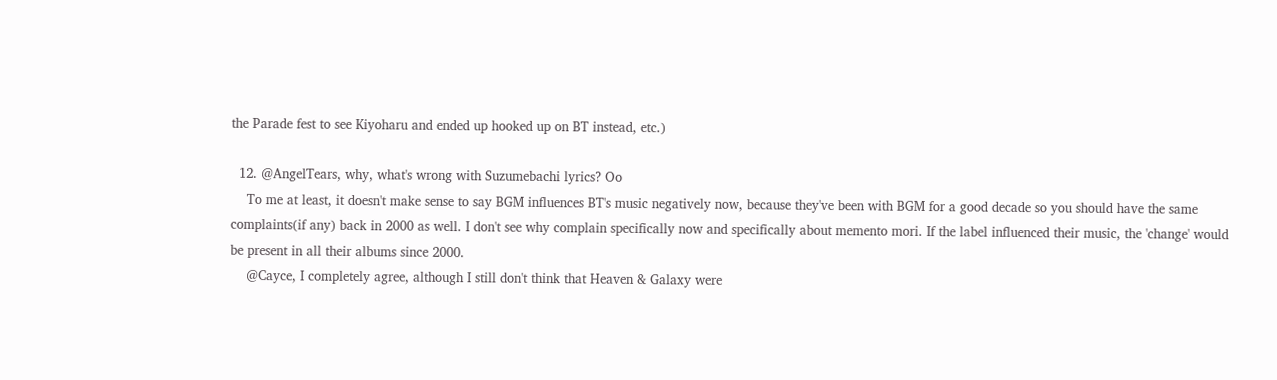the Parade fest to see Kiyoharu and ended up hooked up on BT instead, etc.)

  12. @AngelTears, why, what's wrong with Suzumebachi lyrics? Oo
    To me at least, it doesn't make sense to say BGM influences BT's music negatively now, because they've been with BGM for a good decade so you should have the same complaints(if any) back in 2000 as well. I don't see why complain specifically now and specifically about memento mori. If the label influenced their music, the 'change' would be present in all their albums since 2000.
    @Cayce, I completely agree, although I still don't think that Heaven & Galaxy were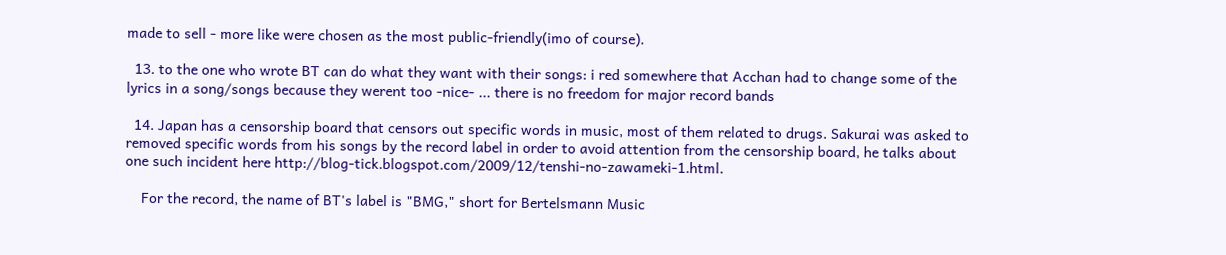made to sell - more like were chosen as the most public-friendly(imo of course).

  13. to the one who wrote BT can do what they want with their songs: i red somewhere that Acchan had to change some of the lyrics in a song/songs because they werent too -nice- ... there is no freedom for major record bands

  14. Japan has a censorship board that censors out specific words in music, most of them related to drugs. Sakurai was asked to removed specific words from his songs by the record label in order to avoid attention from the censorship board, he talks about one such incident here http://blog-tick.blogspot.com/2009/12/tenshi-no-zawameki-1.html.

    For the record, the name of BT's label is "BMG," short for Bertelsmann Music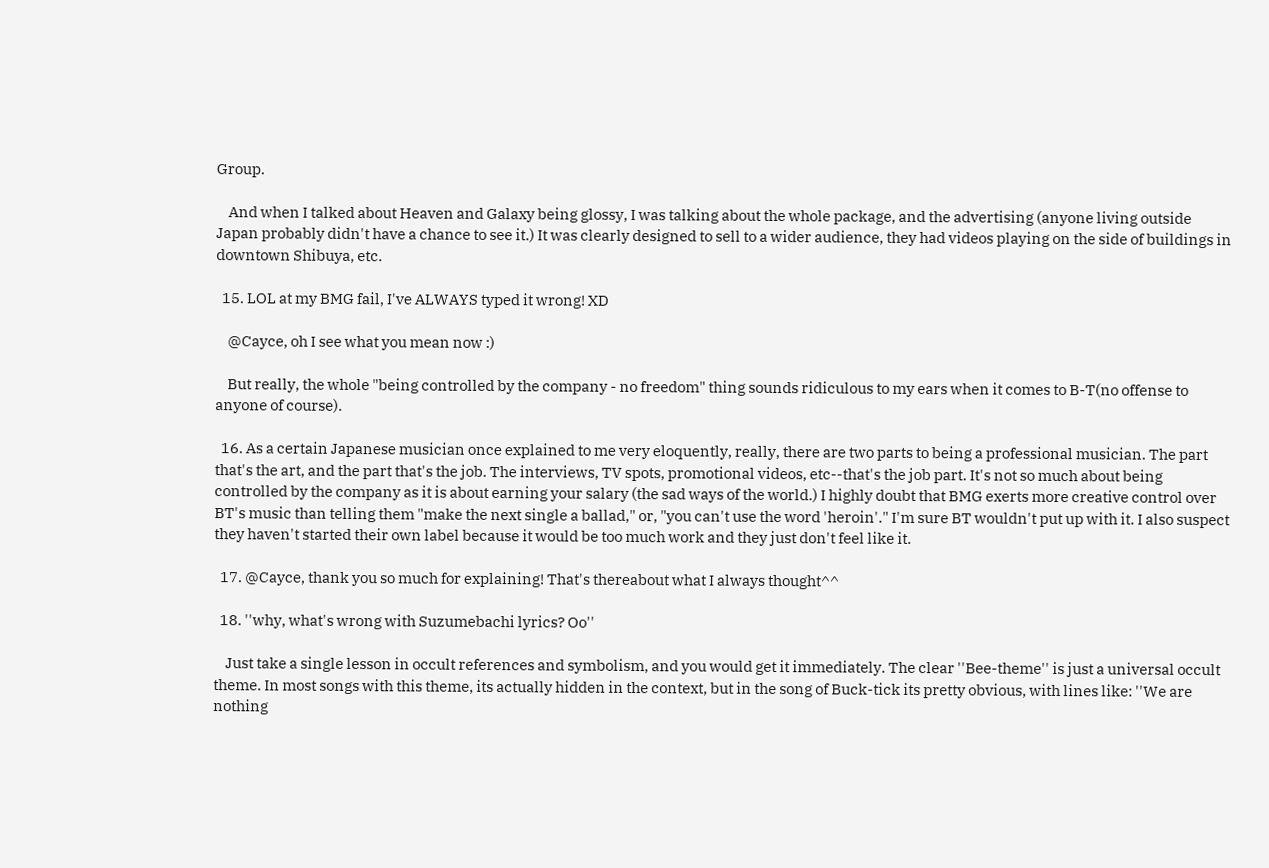Group.

    And when I talked about Heaven and Galaxy being glossy, I was talking about the whole package, and the advertising (anyone living outside Japan probably didn't have a chance to see it.) It was clearly designed to sell to a wider audience, they had videos playing on the side of buildings in downtown Shibuya, etc.

  15. LOL at my BMG fail, I've ALWAYS typed it wrong! XD

    @Cayce, oh I see what you mean now :)

    But really, the whole "being controlled by the company - no freedom" thing sounds ridiculous to my ears when it comes to B-T(no offense to anyone of course).

  16. As a certain Japanese musician once explained to me very eloquently, really, there are two parts to being a professional musician. The part that's the art, and the part that's the job. The interviews, TV spots, promotional videos, etc--that's the job part. It's not so much about being controlled by the company as it is about earning your salary (the sad ways of the world.) I highly doubt that BMG exerts more creative control over BT's music than telling them "make the next single a ballad," or, "you can't use the word 'heroin'." I'm sure BT wouldn't put up with it. I also suspect they haven't started their own label because it would be too much work and they just don't feel like it.

  17. @Cayce, thank you so much for explaining! That's thereabout what I always thought^^

  18. ''why, what's wrong with Suzumebachi lyrics? Oo''

    Just take a single lesson in occult references and symbolism, and you would get it immediately. The clear ''Bee-theme'' is just a universal occult theme. In most songs with this theme, its actually hidden in the context, but in the song of Buck-tick its pretty obvious, with lines like: ''We are nothing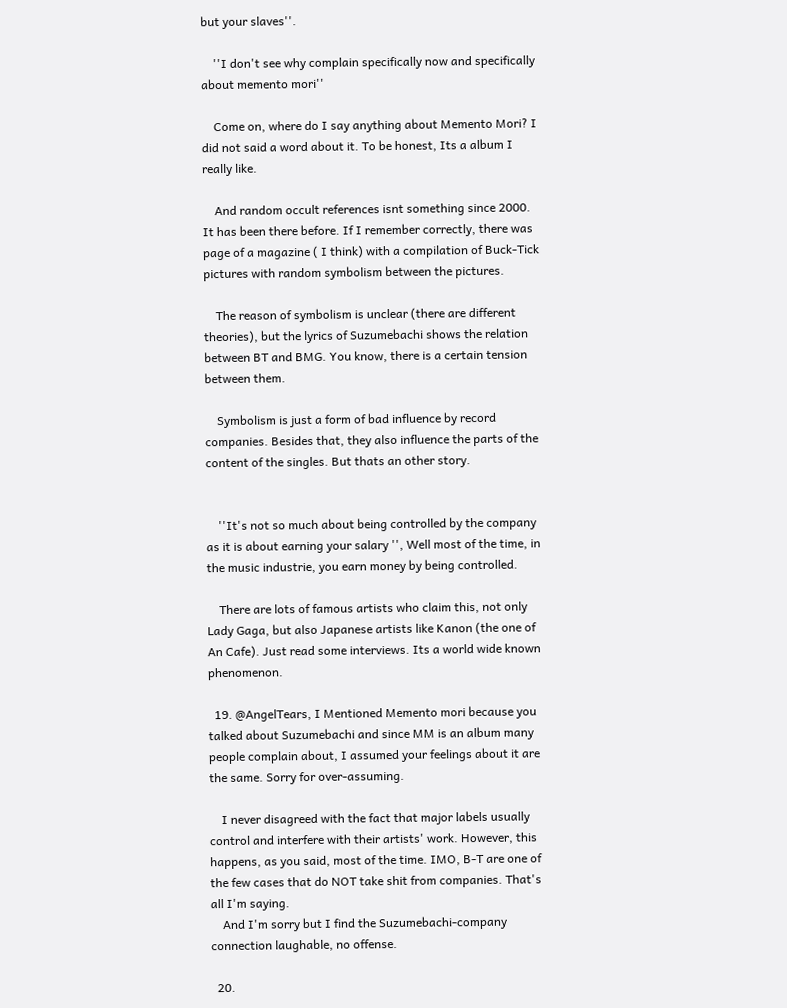but your slaves''.

    ''I don't see why complain specifically now and specifically about memento mori''

    Come on, where do I say anything about Memento Mori? I did not said a word about it. To be honest, Its a album I really like.

    And random occult references isnt something since 2000. It has been there before. If I remember correctly, there was page of a magazine ( I think) with a compilation of Buck-Tick pictures with random symbolism between the pictures.

    The reason of symbolism is unclear (there are different theories), but the lyrics of Suzumebachi shows the relation between BT and BMG. You know, there is a certain tension between them.

    Symbolism is just a form of bad influence by record companies. Besides that, they also influence the parts of the content of the singles. But thats an other story.


    ''It's not so much about being controlled by the company as it is about earning your salary '', Well most of the time, in the music industrie, you earn money by being controlled.

    There are lots of famous artists who claim this, not only Lady Gaga, but also Japanese artists like Kanon (the one of An Cafe). Just read some interviews. Its a world wide known phenomenon.

  19. @AngelTears, I Mentioned Memento mori because you talked about Suzumebachi and since MM is an album many people complain about, I assumed your feelings about it are the same. Sorry for over-assuming.

    I never disagreed with the fact that major labels usually control and interfere with their artists' work. However, this happens, as you said, most of the time. IMO, B-T are one of the few cases that do NOT take shit from companies. That's all I'm saying.
    And I'm sorry but I find the Suzumebachi-company connection laughable, no offense.

  20.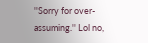''Sorry for over-assuming.'' Lol no,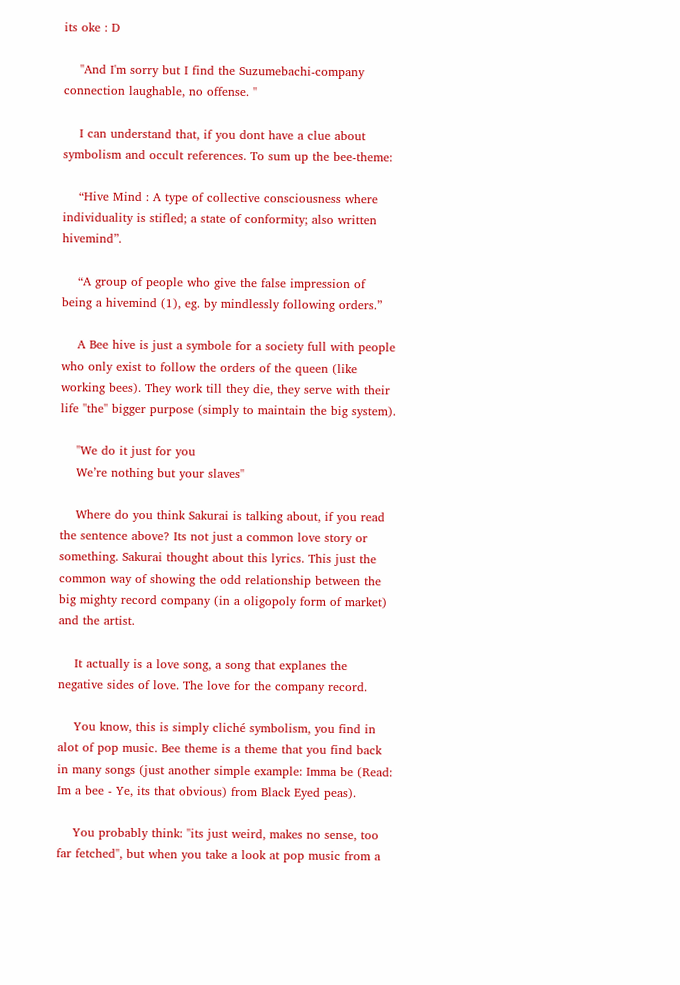its oke : D

    ''And I'm sorry but I find the Suzumebachi-company connection laughable, no offense. ''

    I can understand that, if you dont have a clue about symbolism and occult references. To sum up the bee-theme:

    “Hive Mind : A type of collective consciousness where individuality is stifled; a state of conformity; also written hivemind”.

    “A group of people who give the false impression of being a hivemind (1), eg. by mindlessly following orders.”

    A Bee hive is just a symbole for a society full with people who only exist to follow the orders of the queen (like working bees). They work till they die, they serve with their life ''the'' bigger purpose (simply to maintain the big system).

    ''We do it just for you
    We’re nothing but your slaves''

    Where do you think Sakurai is talking about, if you read the sentence above? Its not just a common love story or something. Sakurai thought about this lyrics. This just the common way of showing the odd relationship between the big mighty record company (in a oligopoly form of market) and the artist.

    It actually is a love song, a song that explanes the negative sides of love. The love for the company record.

    You know, this is simply cliché symbolism, you find in alot of pop music. Bee theme is a theme that you find back in many songs (just another simple example: Imma be (Read: Im a bee - Ye, its that obvious) from Black Eyed peas).

    You probably think: ''its just weird, makes no sense, too far fetched'', but when you take a look at pop music from a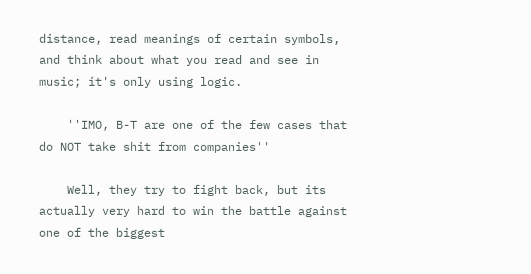distance, read meanings of certain symbols, and think about what you read and see in music; it's only using logic.

    ''IMO, B-T are one of the few cases that do NOT take shit from companies''

    Well, they try to fight back, but its actually very hard to win the battle against one of the biggest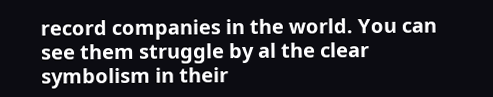record companies in the world. You can see them struggle by al the clear symbolism in their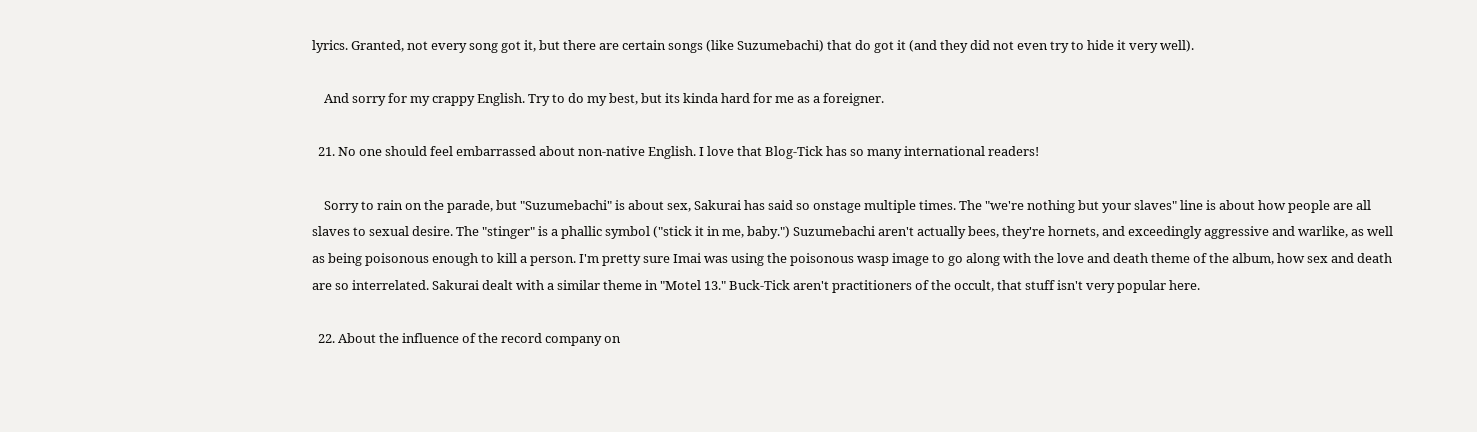lyrics. Granted, not every song got it, but there are certain songs (like Suzumebachi) that do got it (and they did not even try to hide it very well).

    And sorry for my crappy English. Try to do my best, but its kinda hard for me as a foreigner.

  21. No one should feel embarrassed about non-native English. I love that Blog-Tick has so many international readers!

    Sorry to rain on the parade, but "Suzumebachi" is about sex, Sakurai has said so onstage multiple times. The "we're nothing but your slaves" line is about how people are all slaves to sexual desire. The "stinger" is a phallic symbol ("stick it in me, baby.") Suzumebachi aren't actually bees, they're hornets, and exceedingly aggressive and warlike, as well as being poisonous enough to kill a person. I'm pretty sure Imai was using the poisonous wasp image to go along with the love and death theme of the album, how sex and death are so interrelated. Sakurai dealt with a similar theme in "Motel 13." Buck-Tick aren't practitioners of the occult, that stuff isn't very popular here.

  22. About the influence of the record company on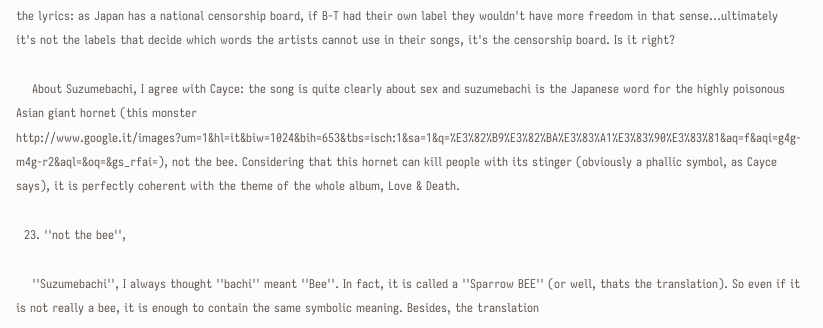the lyrics: as Japan has a national censorship board, if B-T had their own label they wouldn't have more freedom in that sense...ultimately it's not the labels that decide which words the artists cannot use in their songs, it's the censorship board. Is it right?

    About Suzumebachi, I agree with Cayce: the song is quite clearly about sex and suzumebachi is the Japanese word for the highly poisonous Asian giant hornet (this monster http://www.google.it/images?um=1&hl=it&biw=1024&bih=653&tbs=isch:1&sa=1&q=%E3%82%B9%E3%82%BA%E3%83%A1%E3%83%90%E3%83%81&aq=f&aqi=g4g-m4g-r2&aql=&oq=&gs_rfai=), not the bee. Considering that this hornet can kill people with its stinger (obviously a phallic symbol, as Cayce says), it is perfectly coherent with the theme of the whole album, Love & Death.

  23. ''not the bee'',

    ''Suzumebachi'', I always thought ''bachi'' meant ''Bee''. In fact, it is called a ''Sparrow BEE'' (or well, thats the translation). So even if it is not really a bee, it is enough to contain the same symbolic meaning. Besides, the translation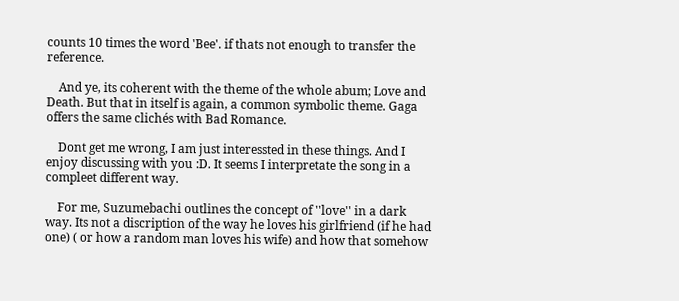counts 10 times the word 'Bee'. if thats not enough to transfer the reference.

    And ye, its coherent with the theme of the whole abum; Love and Death. But that in itself is again, a common symbolic theme. Gaga offers the same clichés with Bad Romance.

    Dont get me wrong, I am just interessted in these things. And I enjoy discussing with you :D. It seems I interpretate the song in a compleet different way.

    For me, Suzumebachi outlines the concept of ''love'' in a dark way. Its not a discription of the way he loves his girlfriend (if he had one) ( or how a random man loves his wife) and how that somehow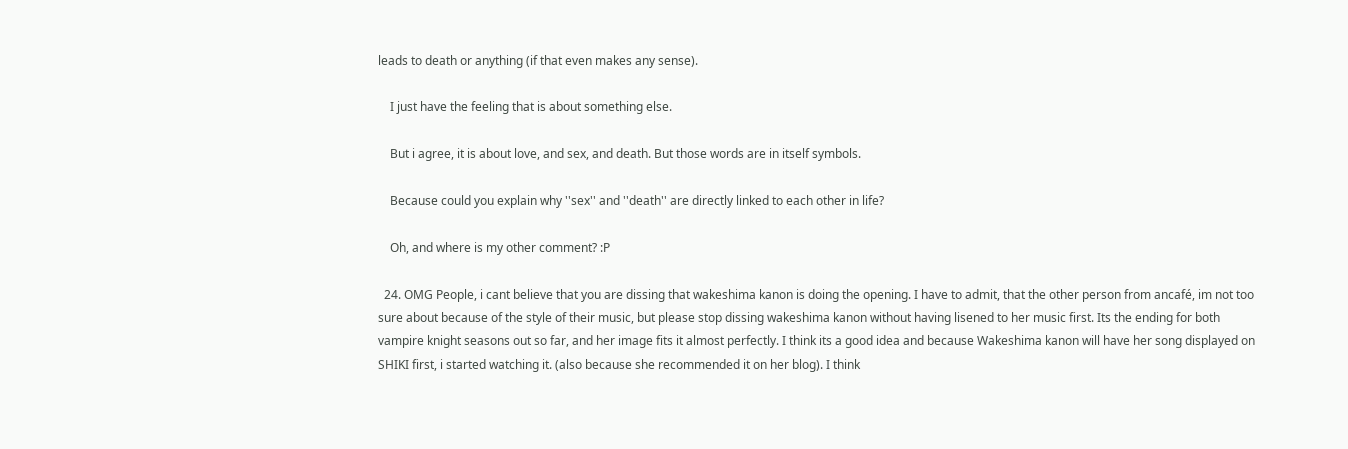leads to death or anything (if that even makes any sense).

    I just have the feeling that is about something else.

    But i agree, it is about love, and sex, and death. But those words are in itself symbols.

    Because could you explain why ''sex'' and ''death'' are directly linked to each other in life?

    Oh, and where is my other comment? :P

  24. OMG People, i cant believe that you are dissing that wakeshima kanon is doing the opening. I have to admit, that the other person from ancafé, im not too sure about because of the style of their music, but please stop dissing wakeshima kanon without having lisened to her music first. Its the ending for both vampire knight seasons out so far, and her image fits it almost perfectly. I think its a good idea and because Wakeshima kanon will have her song displayed on SHIKI first, i started watching it. (also because she recommended it on her blog). I think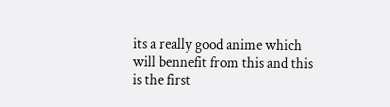its a really good anime which will bennefit from this and this is the first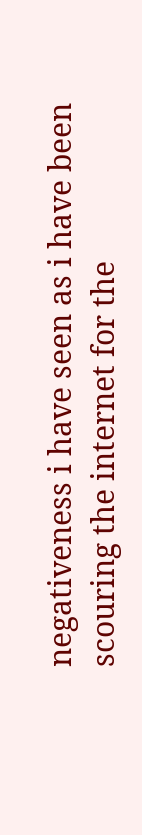negativeness i have seen as i have been scouring the internet for the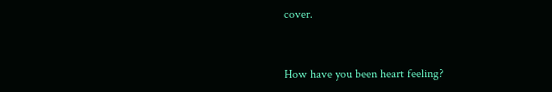cover.


How have you been heart feeling?